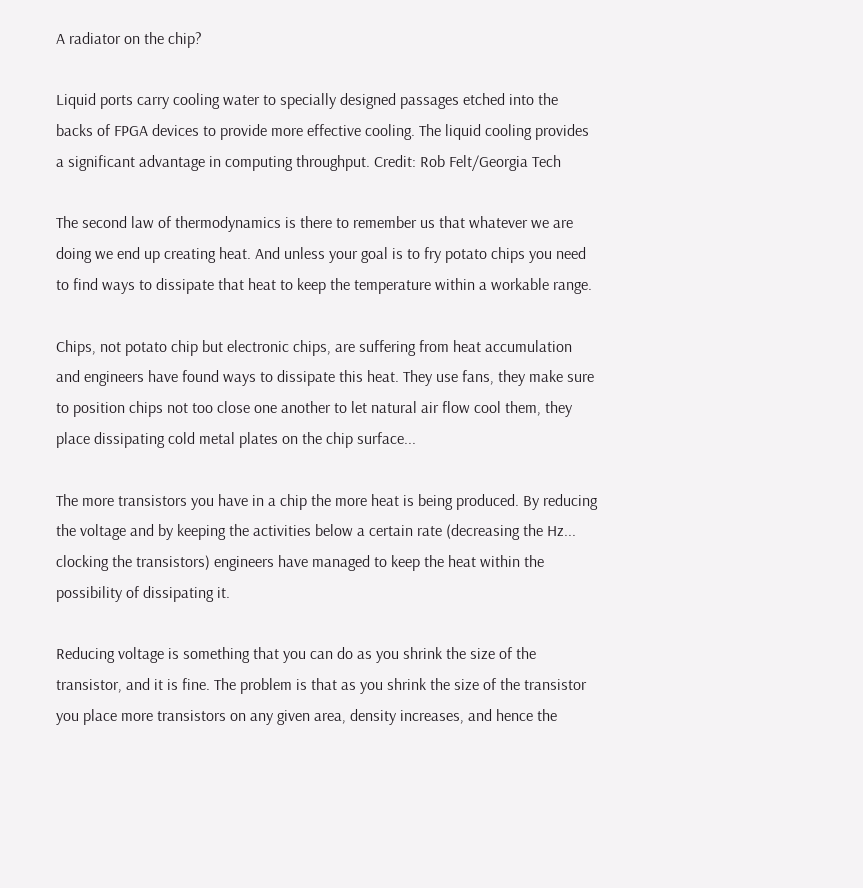A radiator on the chip?

Liquid ports carry cooling water to specially designed passages etched into the backs of FPGA devices to provide more effective cooling. The liquid cooling provides a significant advantage in computing throughput. Credit: Rob Felt/Georgia Tech

The second law of thermodynamics is there to remember us that whatever we are doing we end up creating heat. And unless your goal is to fry potato chips you need to find ways to dissipate that heat to keep the temperature within a workable range.

Chips, not potato chip but electronic chips, are suffering from heat accumulation and engineers have found ways to dissipate this heat. They use fans, they make sure to position chips not too close one another to let natural air flow cool them, they place dissipating cold metal plates on the chip surface...

The more transistors you have in a chip the more heat is being produced. By reducing the voltage and by keeping the activities below a certain rate (decreasing the Hz... clocking the transistors) engineers have managed to keep the heat within the possibility of dissipating it.

Reducing voltage is something that you can do as you shrink the size of the transistor, and it is fine. The problem is that as you shrink the size of the transistor you place more transistors on any given area, density increases, and hence the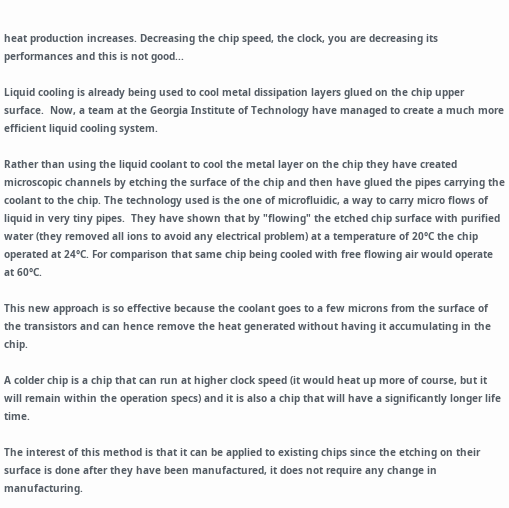heat production increases. Decreasing the chip speed, the clock, you are decreasing its performances and this is not good...

Liquid cooling is already being used to cool metal dissipation layers glued on the chip upper surface.  Now, a team at the Georgia Institute of Technology have managed to create a much more efficient liquid cooling system.

Rather than using the liquid coolant to cool the metal layer on the chip they have created microscopic channels by etching the surface of the chip and then have glued the pipes carrying the coolant to the chip. The technology used is the one of microfluidic, a way to carry micro flows of liquid in very tiny pipes.  They have shown that by "flowing" the etched chip surface with purified water (they removed all ions to avoid any electrical problem) at a temperature of 20°C the chip operated at 24°C. For comparison that same chip being cooled with free flowing air would operate at 60°C.

This new approach is so effective because the coolant goes to a few microns from the surface of the transistors and can hence remove the heat generated without having it accumulating in the chip.

A colder chip is a chip that can run at higher clock speed (it would heat up more of course, but it will remain within the operation specs) and it is also a chip that will have a significantly longer life time.

The interest of this method is that it can be applied to existing chips since the etching on their surface is done after they have been manufactured, it does not require any change in manufacturing.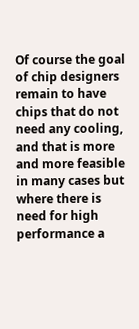Of course the goal of chip designers remain to have chips that do not need any cooling, and that is more and more feasible in many cases but where there is need for high performance a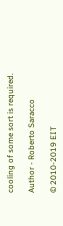cooling of some sort is required.

Author - Roberto Saracco

© 2010-2019 EIT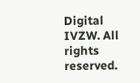Digital IVZW. All rights reserved.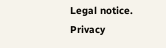Legal notice. Privacy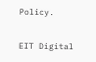Policy.

EIT Digital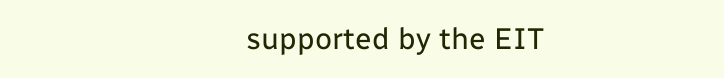supported by the EIT